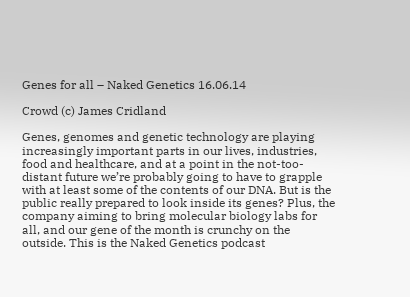Genes for all – Naked Genetics 16.06.14

Crowd (c) James Cridland

Genes, genomes and genetic technology are playing increasingly important parts in our lives, industries, food and healthcare, and at a point in the not-too-distant future we’re probably going to have to grapple with at least some of the contents of our DNA. But is the public really prepared to look inside its genes? Plus, the company aiming to bring molecular biology labs for all, and our gene of the month is crunchy on the outside. This is the Naked Genetics podcast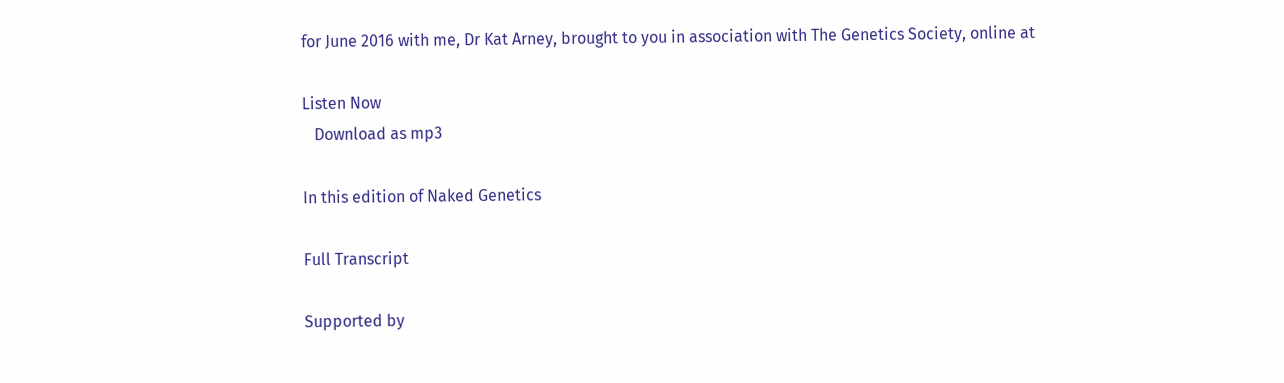for June 2016 with me, Dr Kat Arney, brought to you in association with The Genetics Society, online at

Listen Now
   Download as mp3

In this edition of Naked Genetics

Full Transcript

Supported by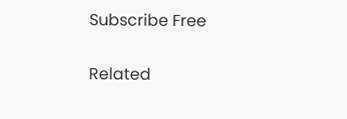Subscribe Free

Related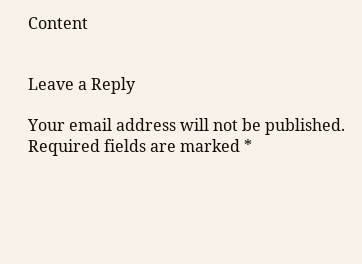Content


Leave a Reply

Your email address will not be published. Required fields are marked *